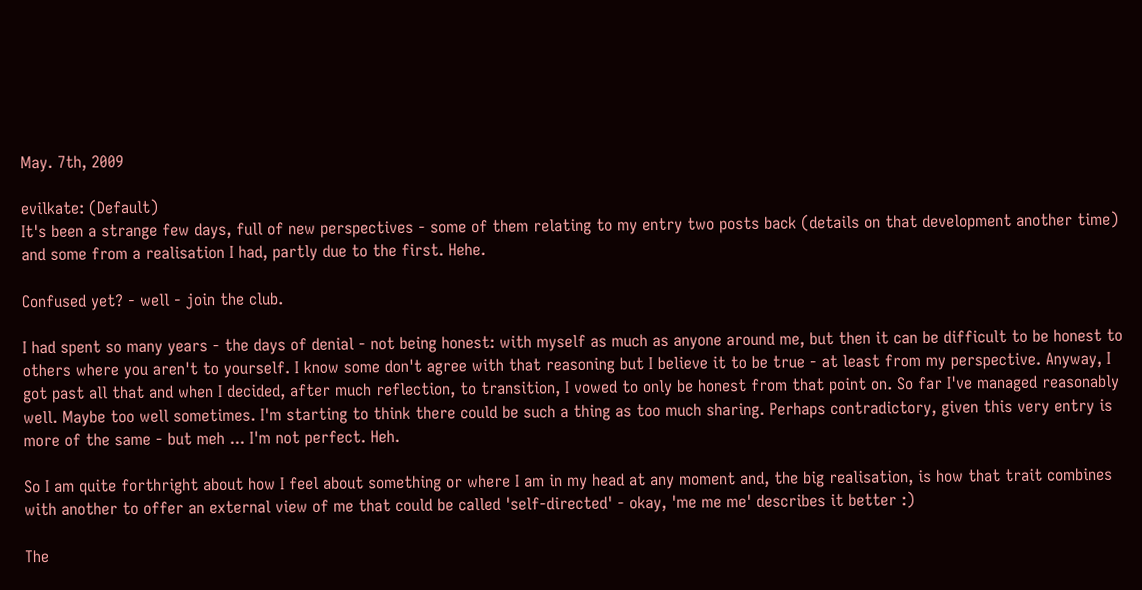May. 7th, 2009

evilkate: (Default)
It's been a strange few days, full of new perspectives - some of them relating to my entry two posts back (details on that development another time) and some from a realisation I had, partly due to the first. Hehe.

Confused yet? - well - join the club.

I had spent so many years - the days of denial - not being honest: with myself as much as anyone around me, but then it can be difficult to be honest to others where you aren't to yourself. I know some don't agree with that reasoning but I believe it to be true - at least from my perspective. Anyway, I got past all that and when I decided, after much reflection, to transition, I vowed to only be honest from that point on. So far I've managed reasonably well. Maybe too well sometimes. I'm starting to think there could be such a thing as too much sharing. Perhaps contradictory, given this very entry is more of the same - but meh ... I'm not perfect. Heh.

So I am quite forthright about how I feel about something or where I am in my head at any moment and, the big realisation, is how that trait combines with another to offer an external view of me that could be called 'self-directed' - okay, 'me me me' describes it better :)

The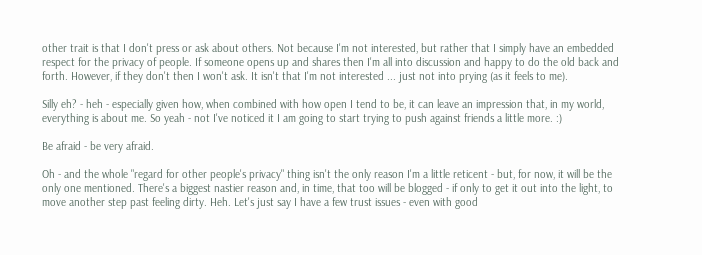other trait is that I don't press or ask about others. Not because I'm not interested, but rather that I simply have an embedded respect for the privacy of people. If someone opens up and shares then I'm all into discussion and happy to do the old back and forth. However, if they don't then I won't ask. It isn't that I'm not interested ... just not into prying (as it feels to me).

Silly eh? - heh - especially given how, when combined with how open I tend to be, it can leave an impression that, in my world, everything is about me. So yeah - not I've noticed it I am going to start trying to push against friends a little more. :)

Be afraid - be very afraid.

Oh - and the whole "regard for other people's privacy" thing isn't the only reason I'm a little reticent - but, for now, it will be the only one mentioned. There's a biggest nastier reason and, in time, that too will be blogged - if only to get it out into the light, to move another step past feeling dirty. Heh. Let's just say I have a few trust issues - even with good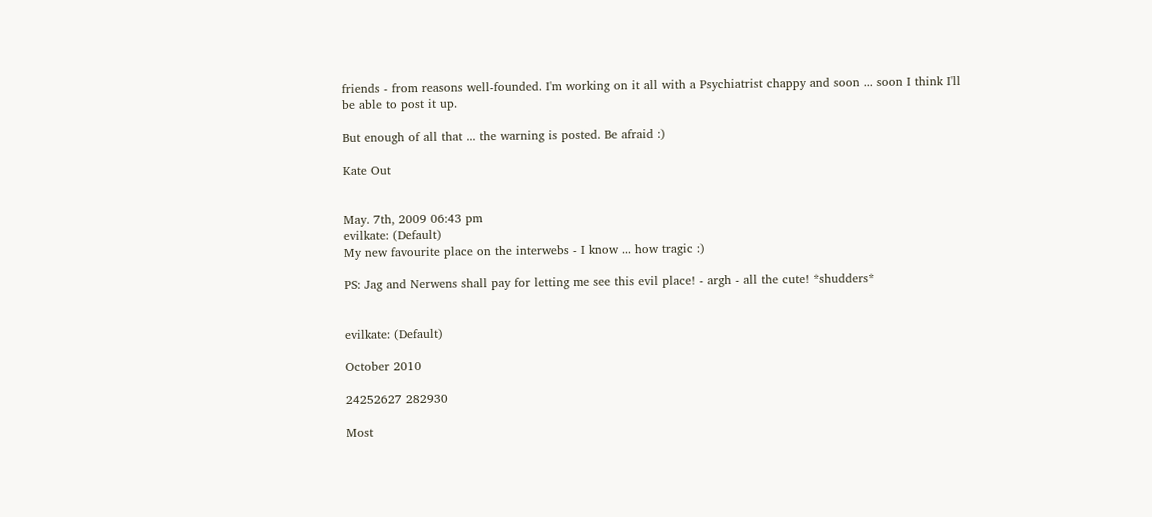friends - from reasons well-founded. I'm working on it all with a Psychiatrist chappy and soon ... soon I think I'll be able to post it up.

But enough of all that ... the warning is posted. Be afraid :)

Kate Out


May. 7th, 2009 06:43 pm
evilkate: (Default)
My new favourite place on the interwebs - I know ... how tragic :)

PS: Jag and Nerwens shall pay for letting me see this evil place! - argh - all the cute! *shudders*


evilkate: (Default)

October 2010

24252627 282930

Most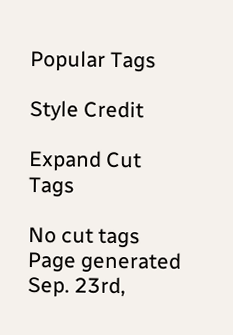Popular Tags

Style Credit

Expand Cut Tags

No cut tags
Page generated Sep. 23rd,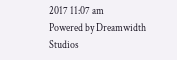2017 11:07 am
Powered by Dreamwidth Studios